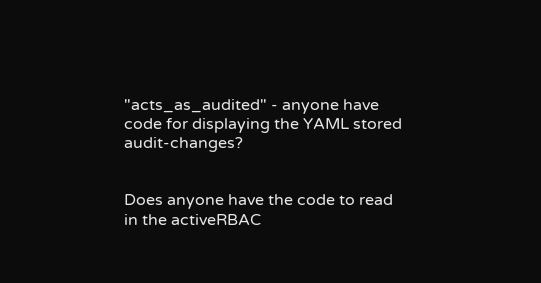"acts_as_audited" - anyone have code for displaying the YAML stored audit-changes?


Does anyone have the code to read in the activeRBAC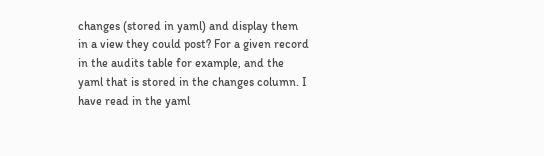changes (stored in yaml) and display them in a view they could post? For a given record in the audits table for example, and the yaml that is stored in the changes column. I have read in the yaml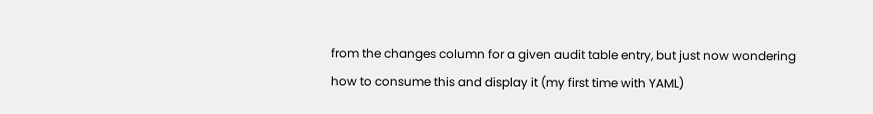from the changes column for a given audit table entry, but just now wondering how to consume this and display it (my first time with YAML)